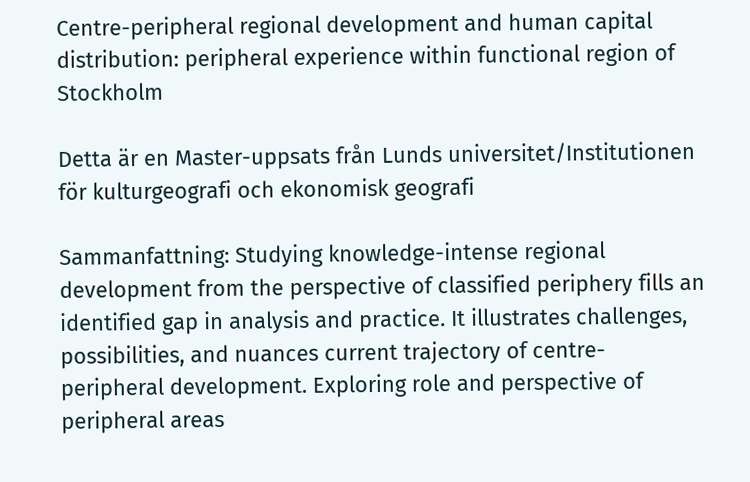Centre-peripheral regional development and human capital distribution: peripheral experience within functional region of Stockholm

Detta är en Master-uppsats från Lunds universitet/Institutionen för kulturgeografi och ekonomisk geografi

Sammanfattning: Studying knowledge-intense regional development from the perspective of classified periphery fills an identified gap in analysis and practice. It illustrates challenges, possibilities, and nuances current trajectory of centre-peripheral development. Exploring role and perspective of peripheral areas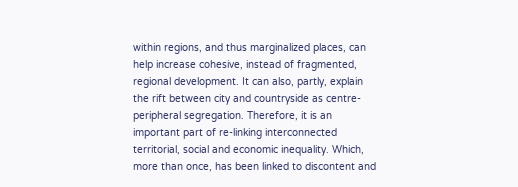within regions, and thus marginalized places, can help increase cohesive, instead of fragmented, regional development. It can also, partly, explain the rift between city and countryside as centre-peripheral segregation. Therefore, it is an important part of re-linking interconnected territorial, social and economic inequality. Which, more than once, has been linked to discontent and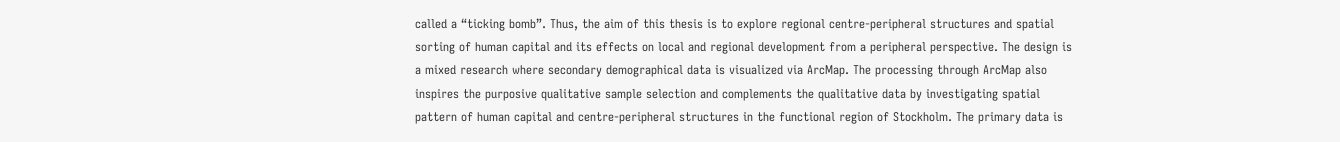called a “ticking bomb”. Thus, the aim of this thesis is to explore regional centre-peripheral structures and spatial sorting of human capital and its effects on local and regional development from a peripheral perspective. The design is a mixed research where secondary demographical data is visualized via ArcMap. The processing through ArcMap also inspires the purposive qualitative sample selection and complements the qualitative data by investigating spatial pattern of human capital and centre-peripheral structures in the functional region of Stockholm. The primary data is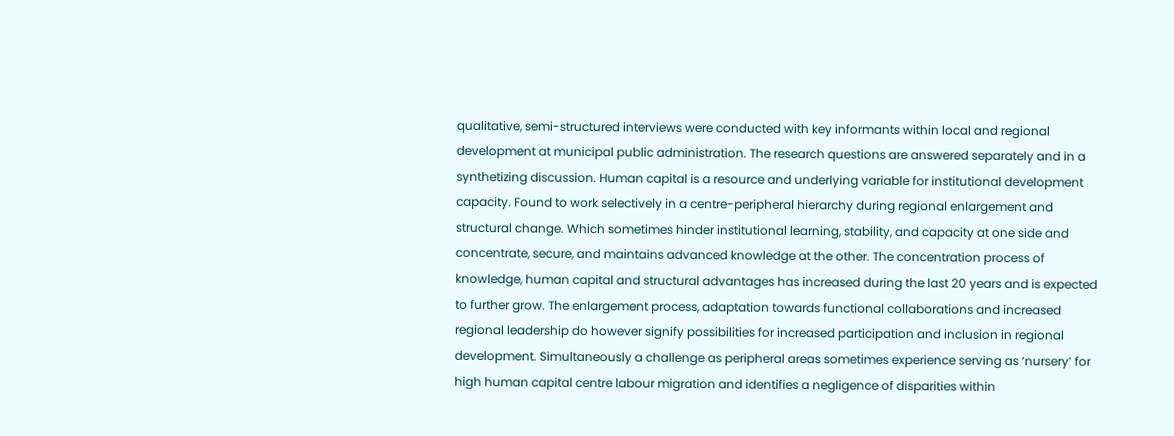qualitative, semi-structured interviews were conducted with key informants within local and regional development at municipal public administration. The research questions are answered separately and in a synthetizing discussion. Human capital is a resource and underlying variable for institutional development capacity. Found to work selectively in a centre-peripheral hierarchy during regional enlargement and structural change. Which sometimes hinder institutional learning, stability, and capacity at one side and concentrate, secure, and maintains advanced knowledge at the other. The concentration process of knowledge, human capital and structural advantages has increased during the last 20 years and is expected to further grow. The enlargement process, adaptation towards functional collaborations and increased regional leadership do however signify possibilities for increased participation and inclusion in regional development. Simultaneously a challenge as peripheral areas sometimes experience serving as ‘nursery’ for high human capital centre labour migration and identifies a negligence of disparities within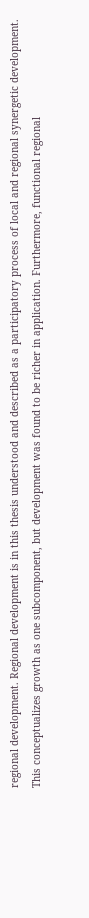regional development. Regional development is in this thesis understood and described as a participatory process of local and regional synergetic development. This conceptualizes growth as one subcomponent, but development was found to be richer in application. Furthermore, functional regional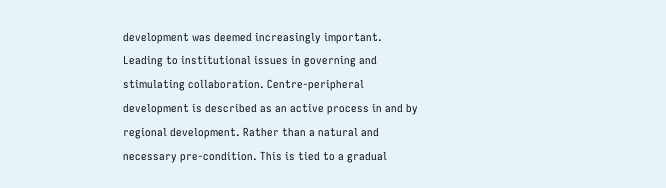development was deemed increasingly important. Leading to institutional issues in governing and stimulating collaboration. Centre-peripheral development is described as an active process in and by regional development. Rather than a natural and necessary pre-condition. This is tied to a gradual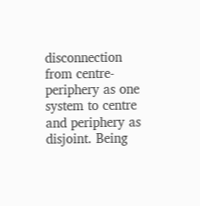disconnection from centre-periphery as one system to centre and periphery as disjoint. Being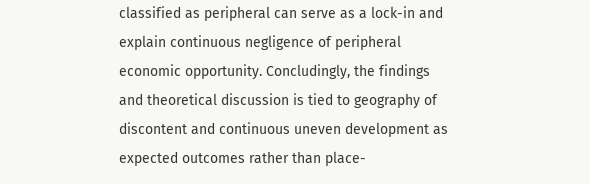classified as peripheral can serve as a lock-in and explain continuous negligence of peripheral economic opportunity. Concludingly, the findings and theoretical discussion is tied to geography of discontent and continuous uneven development as expected outcomes rather than place-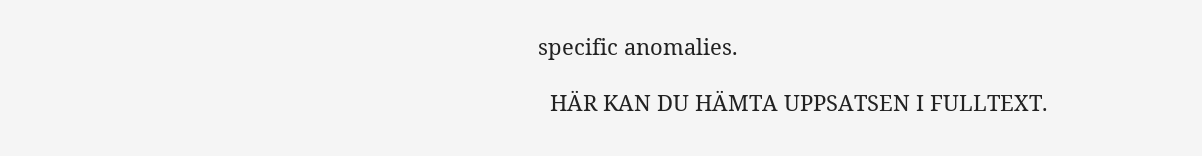specific anomalies.

  HÄR KAN DU HÄMTA UPPSATSEN I FULLTEXT.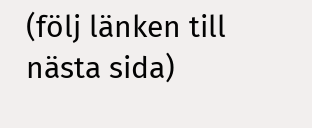(följ länken till nästa sida)